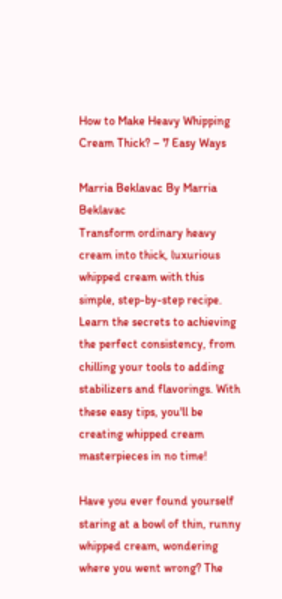How to Make Heavy Whipping Cream Thick? – 7 Easy Ways

Marria Beklavac By Marria Beklavac
Transform ordinary heavy cream into thick, luxurious whipped cream with this simple, step-by-step recipe. Learn the secrets to achieving the perfect consistency, from chilling your tools to adding stabilizers and flavorings. With these easy tips, you'll be creating whipped cream masterpieces in no time!

Have you ever found yourself staring at a bowl of thin, runny whipped cream, wondering where you went wrong? The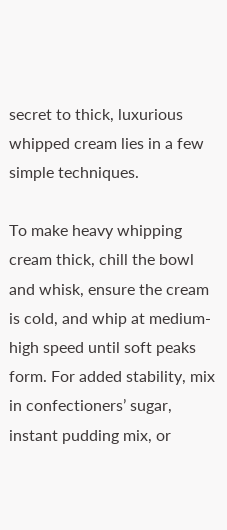secret to thick, luxurious whipped cream lies in a few simple techniques.

To make heavy whipping cream thick, chill the bowl and whisk, ensure the cream is cold, and whip at medium-high speed until soft peaks form. For added stability, mix in confectioners’ sugar, instant pudding mix, or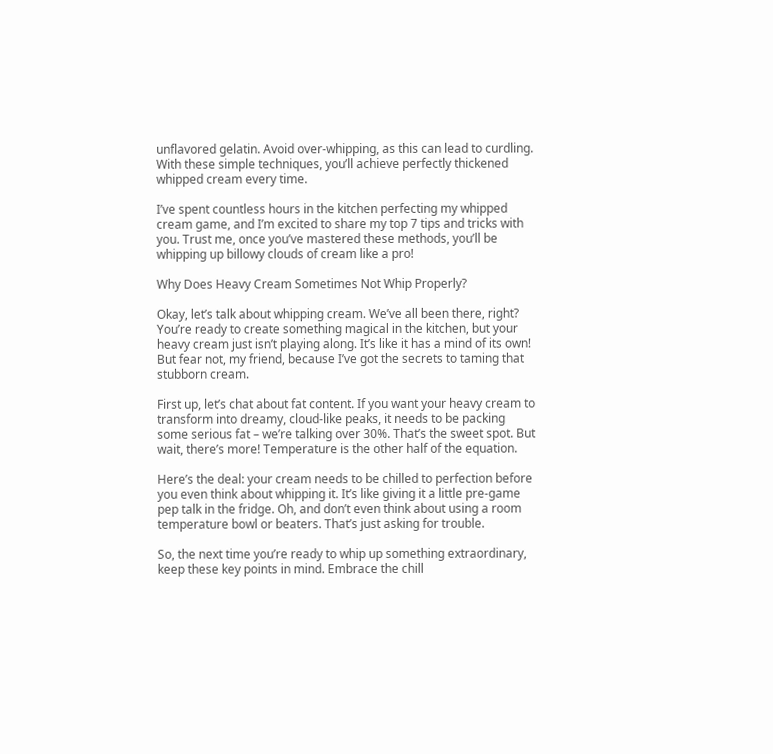unflavored gelatin. Avoid over-whipping, as this can lead to curdling. With these simple techniques, you’ll achieve perfectly thickened whipped cream every time.

I’ve spent countless hours in the kitchen perfecting my whipped cream game, and I’m excited to share my top 7 tips and tricks with you. Trust me, once you’ve mastered these methods, you’ll be whipping up billowy clouds of cream like a pro!

Why Does Heavy Cream Sometimes Not Whip Properly?

Okay, let’s talk about whipping cream. We’ve all been there, right? You’re ready to create something magical in the kitchen, but your heavy cream just isn’t playing along. It’s like it has a mind of its own! But fear not, my friend, because I’ve got the secrets to taming that stubborn cream.

First up, let’s chat about fat content. If you want your heavy cream to transform into dreamy, cloud-like peaks, it needs to be packing some serious fat – we’re talking over 30%. That’s the sweet spot. But wait, there’s more! Temperature is the other half of the equation.

Here’s the deal: your cream needs to be chilled to perfection before you even think about whipping it. It’s like giving it a little pre-game pep talk in the fridge. Oh, and don’t even think about using a room temperature bowl or beaters. That’s just asking for trouble.

So, the next time you’re ready to whip up something extraordinary, keep these key points in mind. Embrace the chill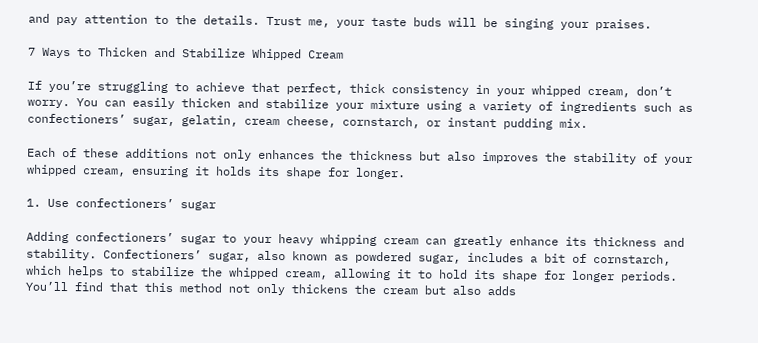and pay attention to the details. Trust me, your taste buds will be singing your praises.

7 Ways to Thicken and Stabilize Whipped Cream

If you’re struggling to achieve that perfect, thick consistency in your whipped cream, don’t worry. You can easily thicken and stabilize your mixture using a variety of ingredients such as confectioners’ sugar, gelatin, cream cheese, cornstarch, or instant pudding mix.

Each of these additions not only enhances the thickness but also improves the stability of your whipped cream, ensuring it holds its shape for longer.

1. Use confectioners’ sugar

Adding confectioners’ sugar to your heavy whipping cream can greatly enhance its thickness and stability. Confectioners’ sugar, also known as powdered sugar, includes a bit of cornstarch, which helps to stabilize the whipped cream, allowing it to hold its shape for longer periods. You’ll find that this method not only thickens the cream but also adds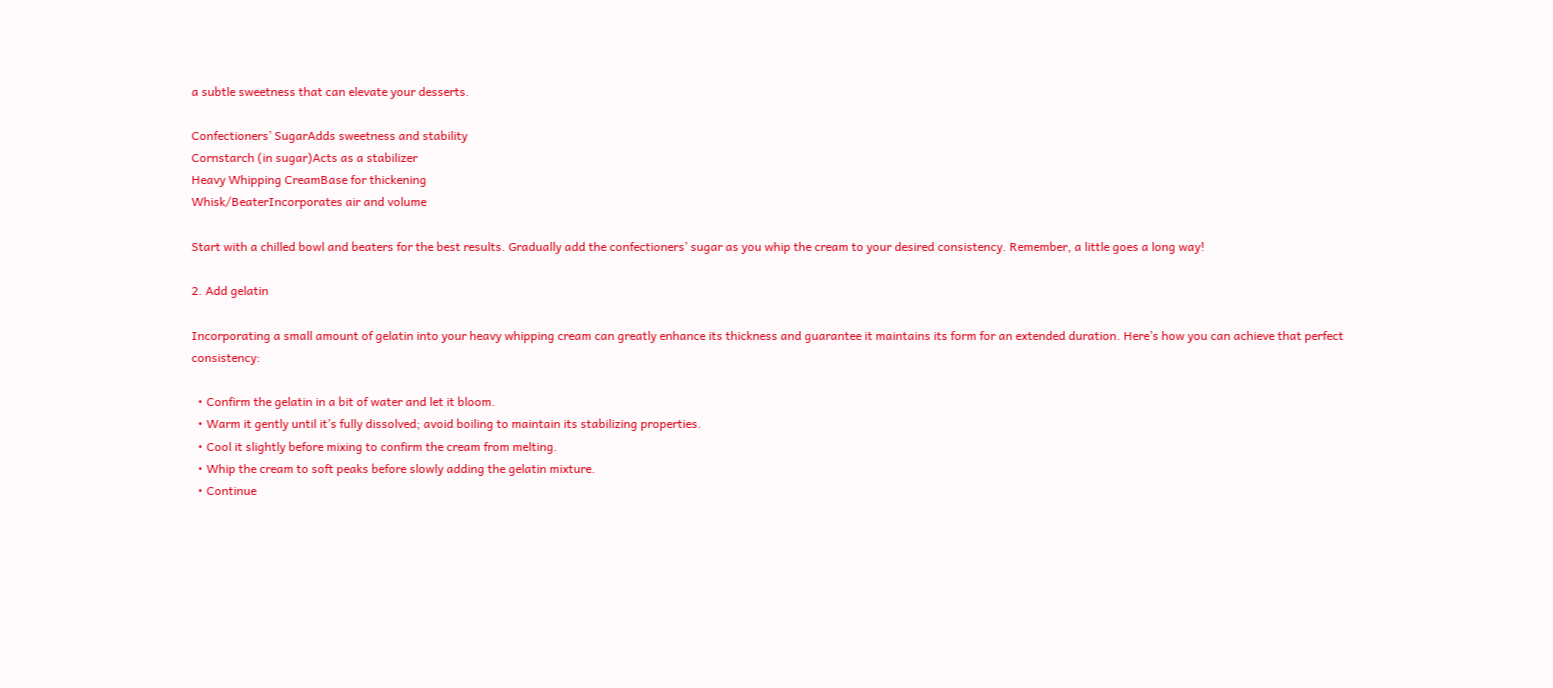a subtle sweetness that can elevate your desserts.

Confectioners’ SugarAdds sweetness and stability
Cornstarch (in sugar)Acts as a stabilizer
Heavy Whipping CreamBase for thickening
Whisk/BeaterIncorporates air and volume

Start with a chilled bowl and beaters for the best results. Gradually add the confectioners’ sugar as you whip the cream to your desired consistency. Remember, a little goes a long way!

2. Add gelatin

Incorporating a small amount of gelatin into your heavy whipping cream can greatly enhance its thickness and guarantee it maintains its form for an extended duration. Here’s how you can achieve that perfect consistency:

  • Confirm the gelatin in a bit of water and let it bloom.
  • Warm it gently until it’s fully dissolved; avoid boiling to maintain its stabilizing properties.
  • Cool it slightly before mixing to confirm the cream from melting.
  • Whip the cream to soft peaks before slowly adding the gelatin mixture.
  • Continue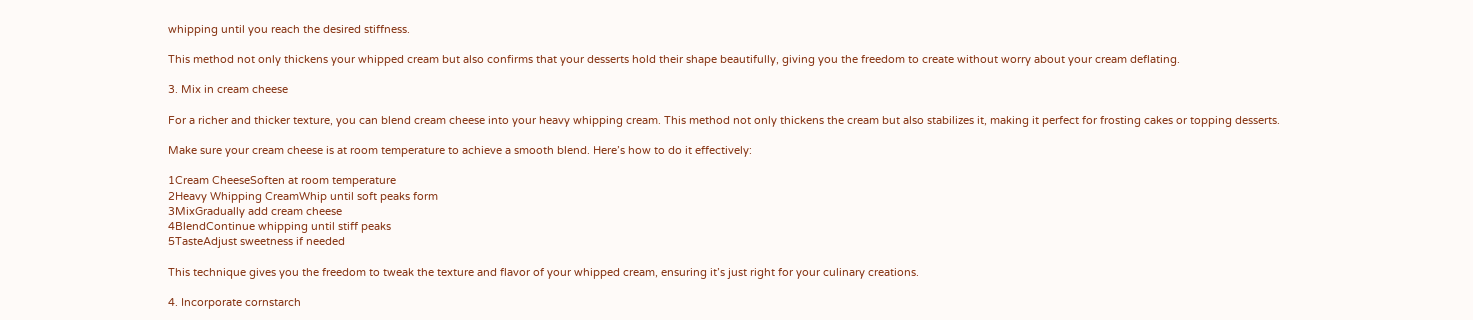whipping until you reach the desired stiffness.

This method not only thickens your whipped cream but also confirms that your desserts hold their shape beautifully, giving you the freedom to create without worry about your cream deflating.

3. Mix in cream cheese

For a richer and thicker texture, you can blend cream cheese into your heavy whipping cream. This method not only thickens the cream but also stabilizes it, making it perfect for frosting cakes or topping desserts.

Make sure your cream cheese is at room temperature to achieve a smooth blend. Here’s how to do it effectively:

1Cream CheeseSoften at room temperature
2Heavy Whipping CreamWhip until soft peaks form
3MixGradually add cream cheese
4BlendContinue whipping until stiff peaks
5TasteAdjust sweetness if needed

This technique gives you the freedom to tweak the texture and flavor of your whipped cream, ensuring it’s just right for your culinary creations.

4. Incorporate cornstarch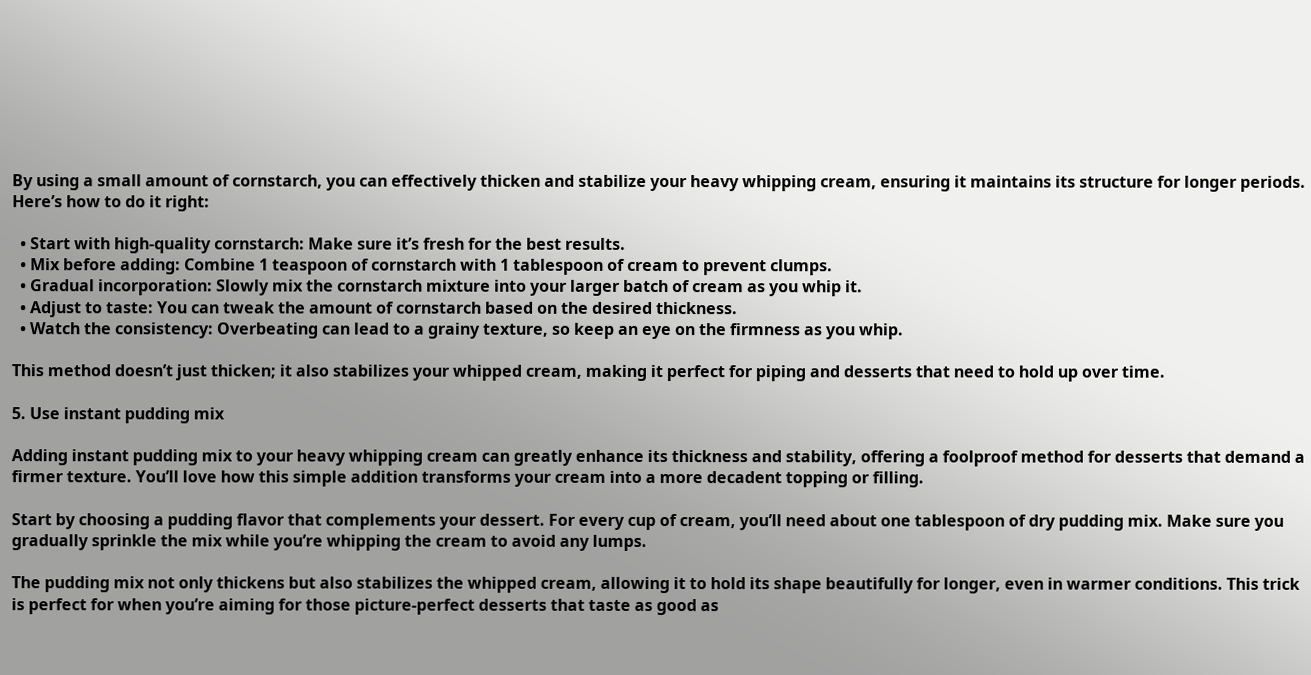By using a small amount of cornstarch, you can effectively thicken and stabilize your heavy whipping cream, ensuring it maintains its structure for longer periods. Here’s how to do it right:

  • Start with high-quality cornstarch: Make sure it’s fresh for the best results.
  • Mix before adding: Combine 1 teaspoon of cornstarch with 1 tablespoon of cream to prevent clumps.
  • Gradual incorporation: Slowly mix the cornstarch mixture into your larger batch of cream as you whip it.
  • Adjust to taste: You can tweak the amount of cornstarch based on the desired thickness.
  • Watch the consistency: Overbeating can lead to a grainy texture, so keep an eye on the firmness as you whip.

This method doesn’t just thicken; it also stabilizes your whipped cream, making it perfect for piping and desserts that need to hold up over time.

5. Use instant pudding mix

Adding instant pudding mix to your heavy whipping cream can greatly enhance its thickness and stability, offering a foolproof method for desserts that demand a firmer texture. You’ll love how this simple addition transforms your cream into a more decadent topping or filling.

Start by choosing a pudding flavor that complements your dessert. For every cup of cream, you’ll need about one tablespoon of dry pudding mix. Make sure you gradually sprinkle the mix while you’re whipping the cream to avoid any lumps.

The pudding mix not only thickens but also stabilizes the whipped cream, allowing it to hold its shape beautifully for longer, even in warmer conditions. This trick is perfect for when you’re aiming for those picture-perfect desserts that taste as good as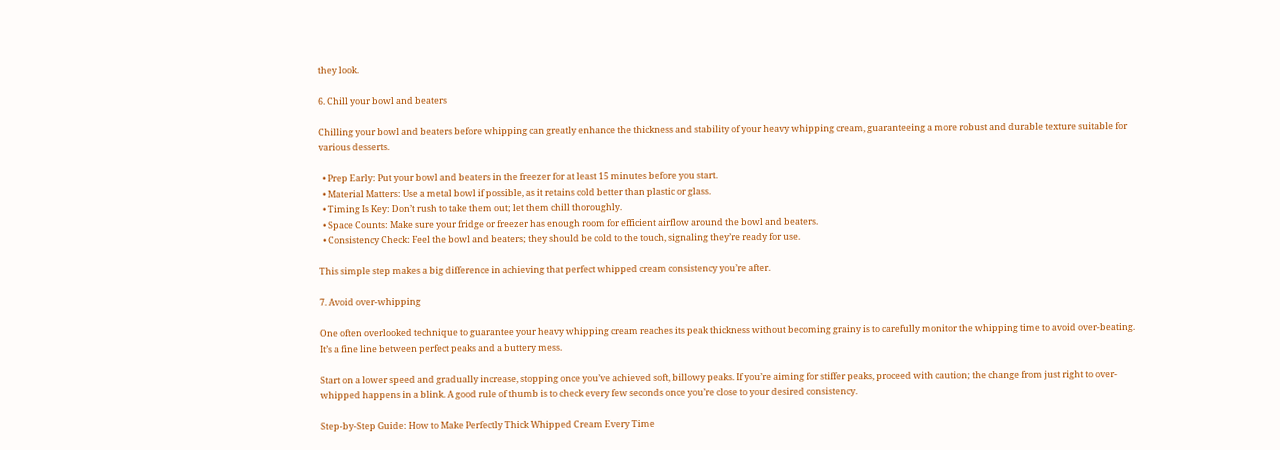they look.

6. Chill your bowl and beaters

Chilling your bowl and beaters before whipping can greatly enhance the thickness and stability of your heavy whipping cream, guaranteeing a more robust and durable texture suitable for various desserts.

  • Prep Early: Put your bowl and beaters in the freezer for at least 15 minutes before you start.
  • Material Matters: Use a metal bowl if possible, as it retains cold better than plastic or glass.
  • Timing Is Key: Don’t rush to take them out; let them chill thoroughly.
  • Space Counts: Make sure your fridge or freezer has enough room for efficient airflow around the bowl and beaters.
  • Consistency Check: Feel the bowl and beaters; they should be cold to the touch, signaling they’re ready for use.

This simple step makes a big difference in achieving that perfect whipped cream consistency you’re after.

7. Avoid over-whipping

One often overlooked technique to guarantee your heavy whipping cream reaches its peak thickness without becoming grainy is to carefully monitor the whipping time to avoid over-beating. It’s a fine line between perfect peaks and a buttery mess.

Start on a lower speed and gradually increase, stopping once you’ve achieved soft, billowy peaks. If you’re aiming for stiffer peaks, proceed with caution; the change from just right to over-whipped happens in a blink. A good rule of thumb is to check every few seconds once you’re close to your desired consistency.

Step-by-Step Guide: How to Make Perfectly Thick Whipped Cream Every Time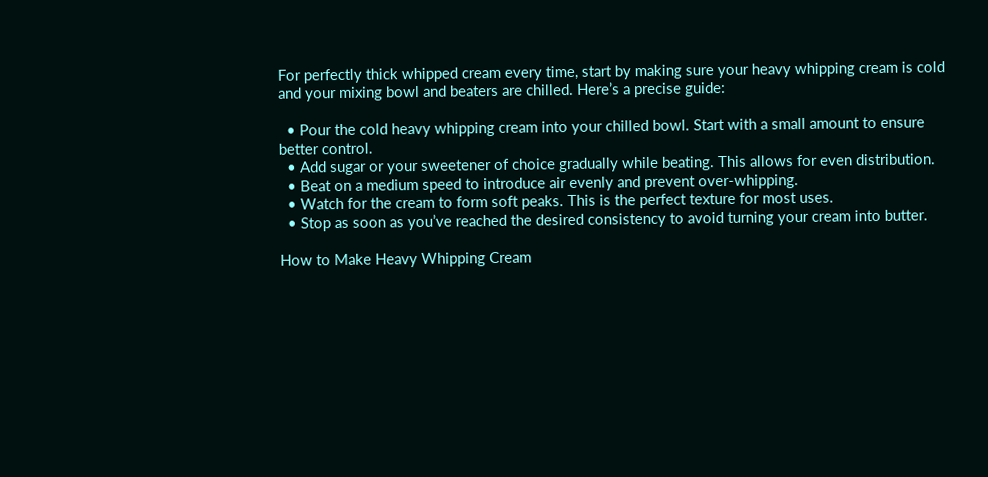For perfectly thick whipped cream every time, start by making sure your heavy whipping cream is cold and your mixing bowl and beaters are chilled. Here’s a precise guide:

  • Pour the cold heavy whipping cream into your chilled bowl. Start with a small amount to ensure better control.
  • Add sugar or your sweetener of choice gradually while beating. This allows for even distribution.
  • Beat on a medium speed to introduce air evenly and prevent over-whipping.
  • Watch for the cream to form soft peaks. This is the perfect texture for most uses.
  • Stop as soon as you’ve reached the desired consistency to avoid turning your cream into butter.

How to Make Heavy Whipping Cream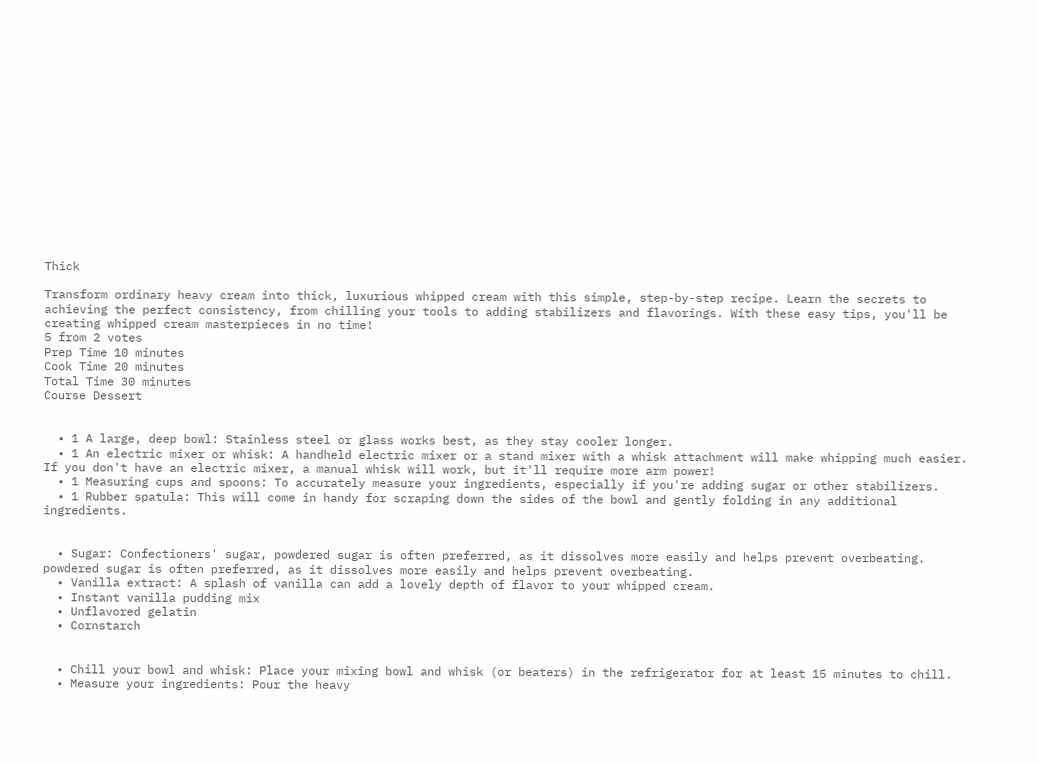Thick

Transform ordinary heavy cream into thick, luxurious whipped cream with this simple, step-by-step recipe. Learn the secrets to achieving the perfect consistency, from chilling your tools to adding stabilizers and flavorings. With these easy tips, you'll be creating whipped cream masterpieces in no time!
5 from 2 votes
Prep Time 10 minutes
Cook Time 20 minutes
Total Time 30 minutes
Course Dessert


  • 1 A large, deep bowl: Stainless steel or glass works best, as they stay cooler longer.
  • 1 An electric mixer or whisk: A handheld electric mixer or a stand mixer with a whisk attachment will make whipping much easier. If you don't have an electric mixer, a manual whisk will work, but it'll require more arm power!
  • 1 Measuring cups and spoons: To accurately measure your ingredients, especially if you're adding sugar or other stabilizers.
  • 1 Rubber spatula: This will come in handy for scraping down the sides of the bowl and gently folding in any additional ingredients.


  • Sugar: Confectioners' sugar, powdered sugar is often preferred, as it dissolves more easily and helps prevent overbeating. powdered sugar is often preferred, as it dissolves more easily and helps prevent overbeating.
  • Vanilla extract: A splash of vanilla can add a lovely depth of flavor to your whipped cream.
  • Instant vanilla pudding mix
  • Unflavored gelatin
  • Cornstarch


  • Chill your bowl and whisk: Place your mixing bowl and whisk (or beaters) in the refrigerator for at least 15 minutes to chill.
  • Measure your ingredients: Pour the heavy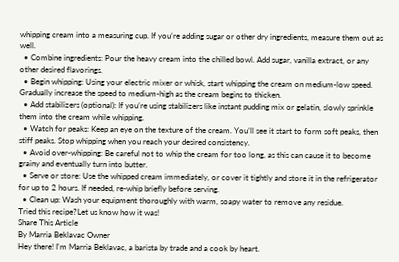whipping cream into a measuring cup. If you’re adding sugar or other dry ingredients, measure them out as well.
  • Combine ingredients: Pour the heavy cream into the chilled bowl. Add sugar, vanilla extract, or any other desired flavorings.
  • Begin whipping: Using your electric mixer or whisk, start whipping the cream on medium-low speed. Gradually increase the speed to medium-high as the cream begins to thicken.
  • Add stabilizers (optional): If you’re using stabilizers like instant pudding mix or gelatin, slowly sprinkle them into the cream while whipping.
  • Watch for peaks: Keep an eye on the texture of the cream. You’ll see it start to form soft peaks, then stiff peaks. Stop whipping when you reach your desired consistency.
  • Avoid over-whipping: Be careful not to whip the cream for too long, as this can cause it to become grainy and eventually turn into butter.
  • Serve or store: Use the whipped cream immediately, or cover it tightly and store it in the refrigerator for up to 2 hours. If needed, re-whip briefly before serving.
  • Clean up: Wash your equipment thoroughly with warm, soapy water to remove any residue.
Tried this recipe?Let us know how it was!
Share This Article
By Marria Beklavac Owner
Hey there! I'm Marria Beklavac, a barista by trade and a cook by heart.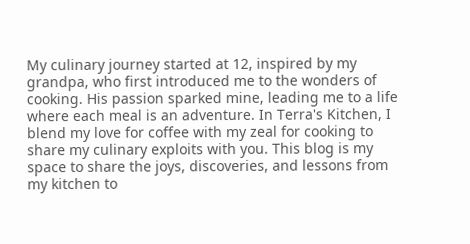My culinary journey started at 12, inspired by my grandpa, who first introduced me to the wonders of cooking. His passion sparked mine, leading me to a life where each meal is an adventure. In Terra's Kitchen, I blend my love for coffee with my zeal for cooking to share my culinary exploits with you. This blog is my space to share the joys, discoveries, and lessons from my kitchen to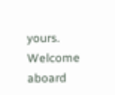yours. Welcome aboard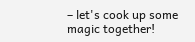– let's cook up some magic together!